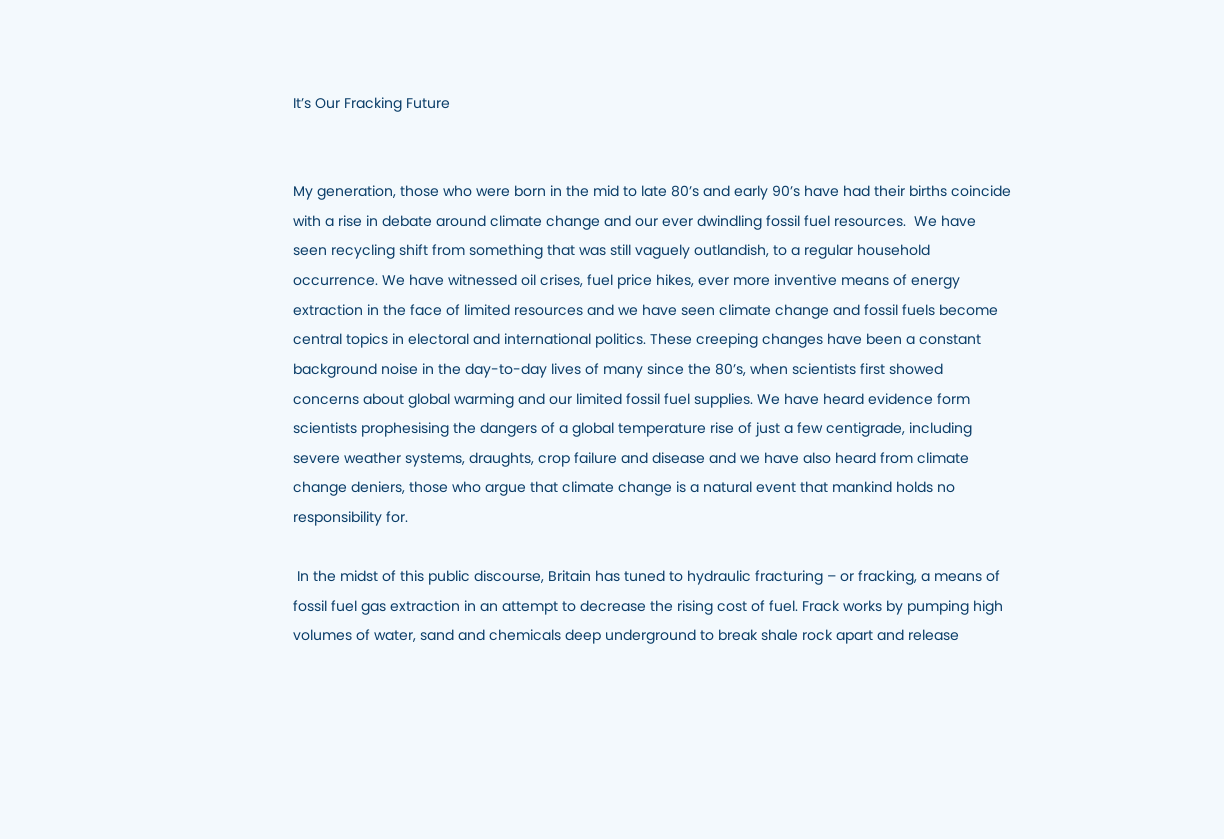It’s Our Fracking Future


My generation, those who were born in the mid to late 80’s and early 90’s have had their births coincide with a rise in debate around climate change and our ever dwindling fossil fuel resources.  We have seen recycling shift from something that was still vaguely outlandish, to a regular household occurrence. We have witnessed oil crises, fuel price hikes, ever more inventive means of energy extraction in the face of limited resources and we have seen climate change and fossil fuels become central topics in electoral and international politics. These creeping changes have been a constant background noise in the day-to-day lives of many since the 80’s, when scientists first showed concerns about global warming and our limited fossil fuel supplies. We have heard evidence form scientists prophesising the dangers of a global temperature rise of just a few centigrade, including severe weather systems, draughts, crop failure and disease and we have also heard from climate change deniers, those who argue that climate change is a natural event that mankind holds no responsibility for.

 In the midst of this public discourse, Britain has tuned to hydraulic fracturing – or fracking, a means of fossil fuel gas extraction in an attempt to decrease the rising cost of fuel. Frack works by pumping high volumes of water, sand and chemicals deep underground to break shale rock apart and release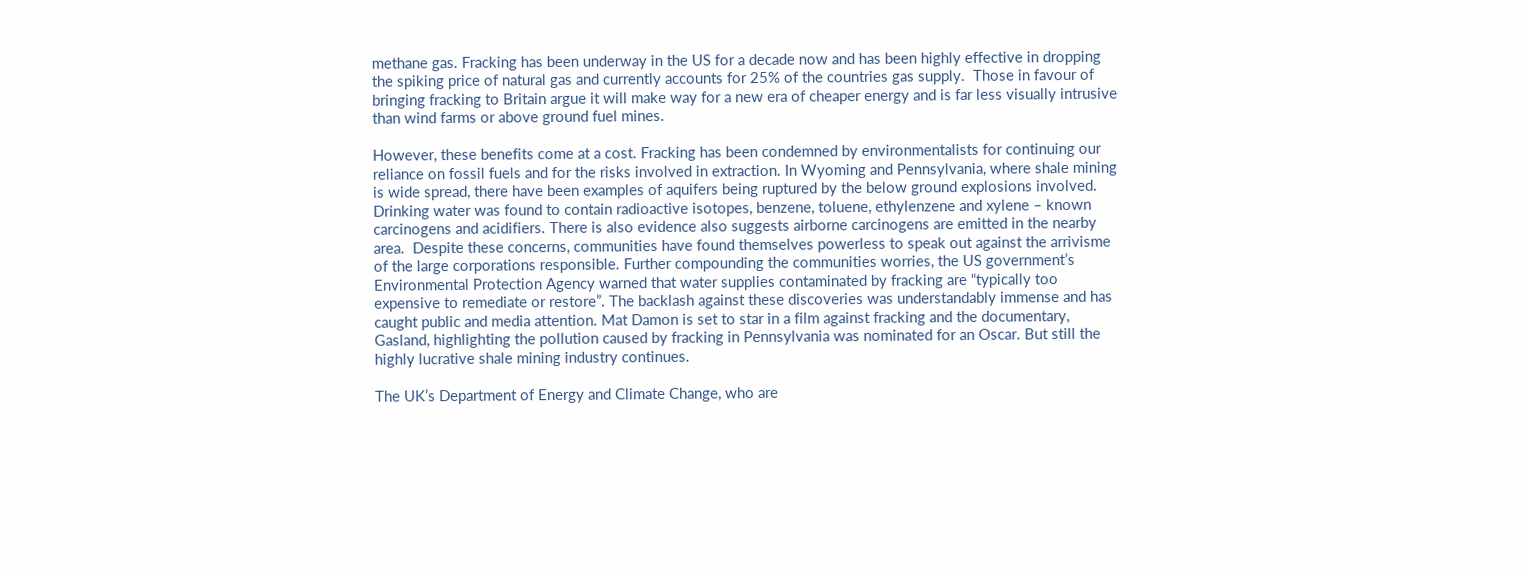methane gas. Fracking has been underway in the US for a decade now and has been highly effective in dropping the spiking price of natural gas and currently accounts for 25% of the countries gas supply.  Those in favour of bringing fracking to Britain argue it will make way for a new era of cheaper energy and is far less visually intrusive than wind farms or above ground fuel mines.

However, these benefits come at a cost. Fracking has been condemned by environmentalists for continuing our reliance on fossil fuels and for the risks involved in extraction. In Wyoming and Pennsylvania, where shale mining is wide spread, there have been examples of aquifers being ruptured by the below ground explosions involved. Drinking water was found to contain radioactive isotopes, benzene, toluene, ethylenzene and xylene – known carcinogens and acidifiers. There is also evidence also suggests airborne carcinogens are emitted in the nearby area.  Despite these concerns, communities have found themselves powerless to speak out against the arrivisme of the large corporations responsible. Further compounding the communities worries, the US government’s Environmental Protection Agency warned that water supplies contaminated by fracking are “typically too expensive to remediate or restore”. The backlash against these discoveries was understandably immense and has caught public and media attention. Mat Damon is set to star in a film against fracking and the documentary, Gasland, highlighting the pollution caused by fracking in Pennsylvania was nominated for an Oscar. But still the highly lucrative shale mining industry continues.

The UK’s Department of Energy and Climate Change, who are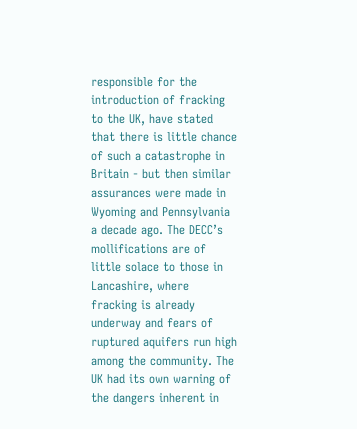responsible for the introduction of fracking to the UK, have stated that there is little chance of such a catastrophe in Britain - but then similar assurances were made in Wyoming and Pennsylvania a decade ago. The DECC’s mollifications are of little solace to those in Lancashire, where fracking is already underway and fears of ruptured aquifers run high among the community. The UK had its own warning of the dangers inherent in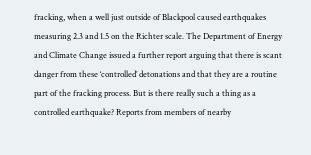fracking, when a well just outside of Blackpool caused earthquakes measuring 2.3 and 1.5 on the Richter scale. The Department of Energy and Climate Change issued a further report arguing that there is scant danger from these ‘controlled’ detonations and that they are a routine part of the fracking process. But is there really such a thing as a controlled earthquake? Reports from members of nearby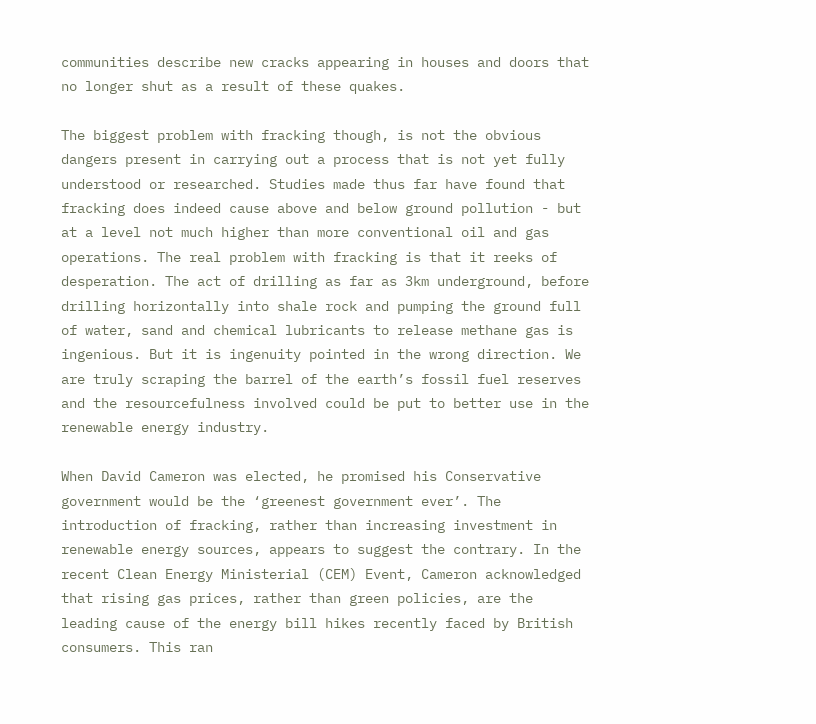communities describe new cracks appearing in houses and doors that no longer shut as a result of these quakes.

The biggest problem with fracking though, is not the obvious dangers present in carrying out a process that is not yet fully understood or researched. Studies made thus far have found that fracking does indeed cause above and below ground pollution - but at a level not much higher than more conventional oil and gas operations. The real problem with fracking is that it reeks of desperation. The act of drilling as far as 3km underground, before drilling horizontally into shale rock and pumping the ground full of water, sand and chemical lubricants to release methane gas is ingenious. But it is ingenuity pointed in the wrong direction. We are truly scraping the barrel of the earth’s fossil fuel reserves and the resourcefulness involved could be put to better use in the renewable energy industry.

When David Cameron was elected, he promised his Conservative government would be the ‘greenest government ever’. The introduction of fracking, rather than increasing investment in renewable energy sources, appears to suggest the contrary. In the recent Clean Energy Ministerial (CEM) Event, Cameron acknowledged that rising gas prices, rather than green policies, are the leading cause of the energy bill hikes recently faced by British consumers. This ran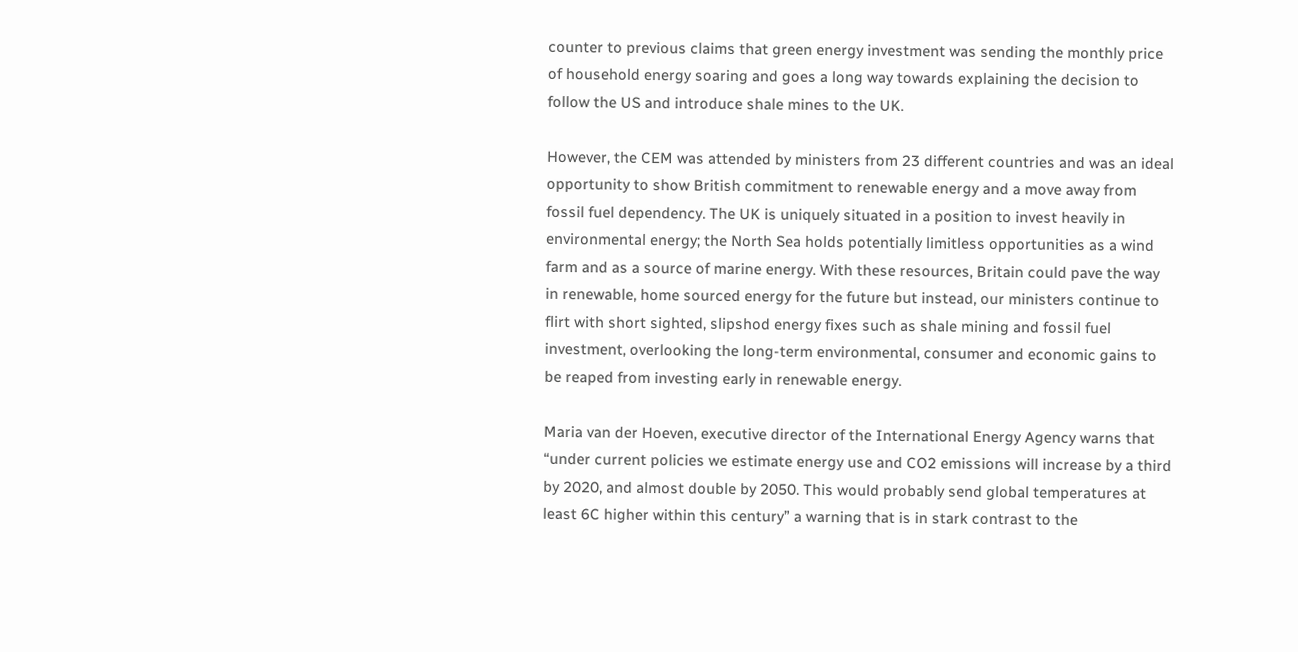counter to previous claims that green energy investment was sending the monthly price of household energy soaring and goes a long way towards explaining the decision to follow the US and introduce shale mines to the UK.

However, the CEM was attended by ministers from 23 different countries and was an ideal opportunity to show British commitment to renewable energy and a move away from fossil fuel dependency. The UK is uniquely situated in a position to invest heavily in environmental energy; the North Sea holds potentially limitless opportunities as a wind farm and as a source of marine energy. With these resources, Britain could pave the way in renewable, home sourced energy for the future but instead, our ministers continue to flirt with short sighted, slipshod energy fixes such as shale mining and fossil fuel investment, overlooking the long-term environmental, consumer and economic gains to be reaped from investing early in renewable energy.

Maria van der Hoeven, executive director of the International Energy Agency warns that “under current policies we estimate energy use and CO2 emissions will increase by a third by 2020, and almost double by 2050. This would probably send global temperatures at least 6C higher within this century” a warning that is in stark contrast to the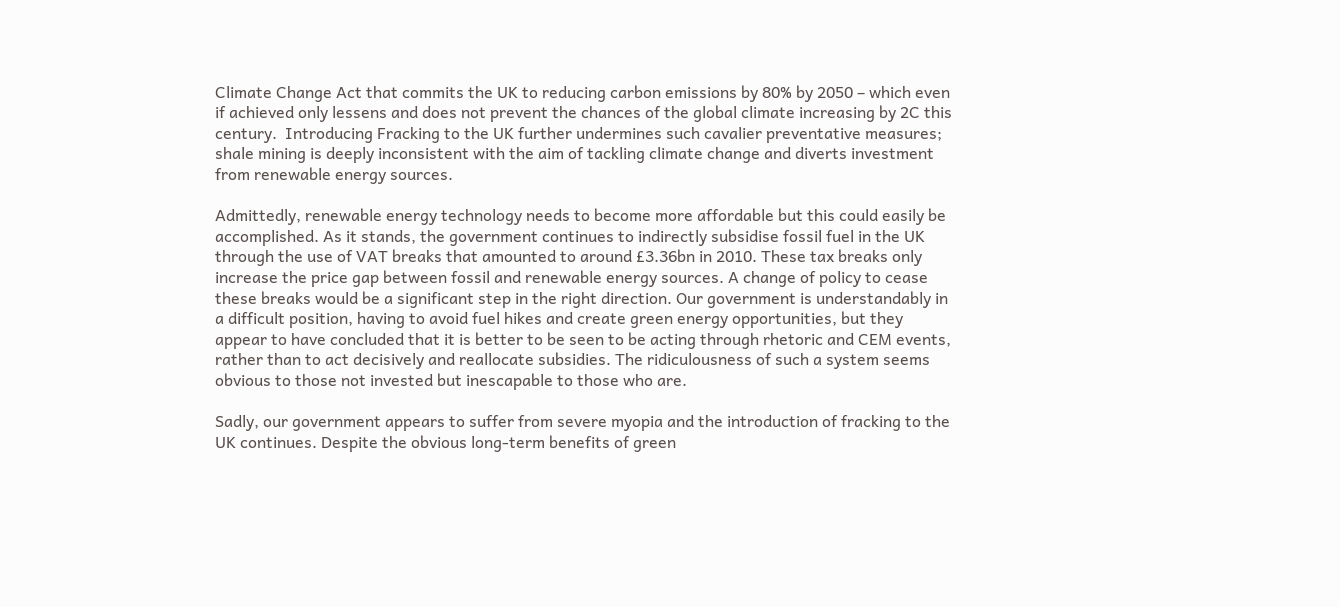Climate Change Act that commits the UK to reducing carbon emissions by 80% by 2050 – which even if achieved only lessens and does not prevent the chances of the global climate increasing by 2C this century.  Introducing Fracking to the UK further undermines such cavalier preventative measures; shale mining is deeply inconsistent with the aim of tackling climate change and diverts investment from renewable energy sources.

Admittedly, renewable energy technology needs to become more affordable but this could easily be accomplished. As it stands, the government continues to indirectly subsidise fossil fuel in the UK through the use of VAT breaks that amounted to around £3.36bn in 2010. These tax breaks only increase the price gap between fossil and renewable energy sources. A change of policy to cease these breaks would be a significant step in the right direction. Our government is understandably in a difficult position, having to avoid fuel hikes and create green energy opportunities, but they appear to have concluded that it is better to be seen to be acting through rhetoric and CEM events, rather than to act decisively and reallocate subsidies. The ridiculousness of such a system seems obvious to those not invested but inescapable to those who are.

Sadly, our government appears to suffer from severe myopia and the introduction of fracking to the UK continues. Despite the obvious long-term benefits of green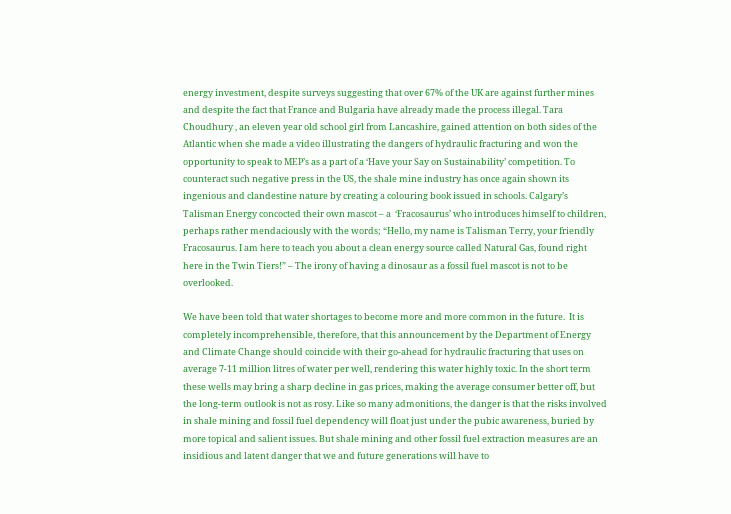energy investment, despite surveys suggesting that over 67% of the UK are against further mines and despite the fact that France and Bulgaria have already made the process illegal. Tara Choudhury , an eleven year old school girl from Lancashire, gained attention on both sides of the Atlantic when she made a video illustrating the dangers of hydraulic fracturing and won the opportunity to speak to MEP’s as a part of a ‘Have your Say on Sustainability’ competition. To counteract such negative press in the US, the shale mine industry has once again shown its ingenious and clandestine nature by creating a colouring book issued in schools. Calgary’s Talisman Energy concocted their own mascot – a  ‘Fracosaurus’ who introduces himself to children, perhaps rather mendaciously with the words; “Hello, my name is Talisman Terry, your friendly Fracosaurus. I am here to teach you about a clean energy source called Natural Gas, found right here in the Twin Tiers!” – The irony of having a dinosaur as a fossil fuel mascot is not to be overlooked.

We have been told that water shortages to become more and more common in the future.  It is completely incomprehensible, therefore, that this announcement by the Department of Energy and Climate Change should coincide with their go-ahead for hydraulic fracturing that uses on average 7-11 million litres of water per well, rendering this water highly toxic. In the short term these wells may bring a sharp decline in gas prices, making the average consumer better off, but the long-term outlook is not as rosy. Like so many admonitions, the danger is that the risks involved in shale mining and fossil fuel dependency will float just under the pubic awareness, buried by more topical and salient issues. But shale mining and other fossil fuel extraction measures are an insidious and latent danger that we and future generations will have to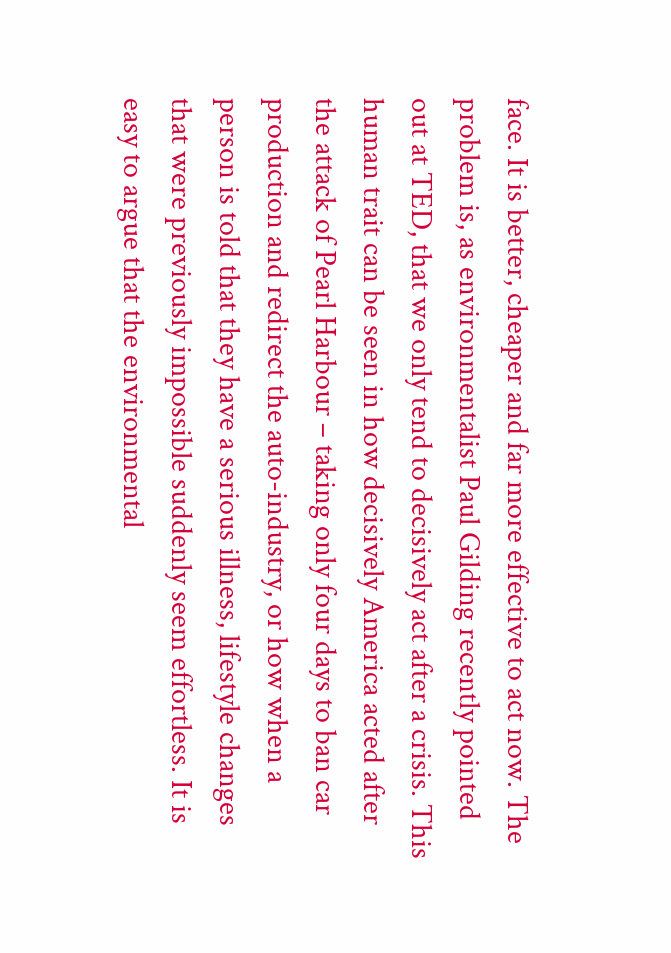face. It is better, cheaper and far more effective to act now. The problem is, as environmentalist Paul Gilding recently pointed out at TED, that we only tend to decisively act after a crisis. This human trait can be seen in how decisively America acted after the attack of Pearl Harbour – taking only four days to ban car production and redirect the auto-industry, or how when a person is told that they have a serious illness, lifestyle changes that were previously impossible suddenly seem effortless. It is easy to argue that the environmental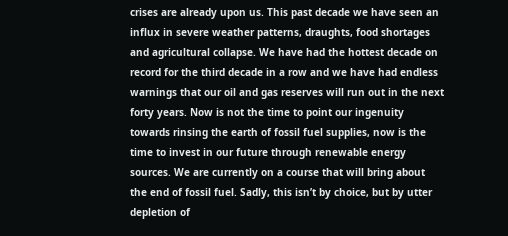crises are already upon us. This past decade we have seen an influx in severe weather patterns, draughts, food shortages and agricultural collapse. We have had the hottest decade on record for the third decade in a row and we have had endless warnings that our oil and gas reserves will run out in the next forty years. Now is not the time to point our ingenuity towards rinsing the earth of fossil fuel supplies, now is the time to invest in our future through renewable energy sources. We are currently on a course that will bring about the end of fossil fuel. Sadly, this isn’t by choice, but by utter depletion of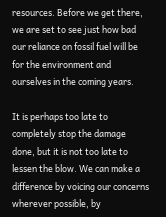resources. Before we get there, we are set to see just how bad our reliance on fossil fuel will be for the environment and ourselves in the coming years.

It is perhaps too late to completely stop the damage done, but it is not too late to lessen the blow. We can make a difference by voicing our concerns wherever possible, by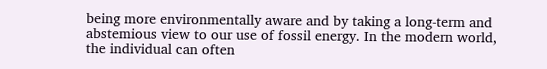being more environmentally aware and by taking a long-term and abstemious view to our use of fossil energy. In the modern world, the individual can often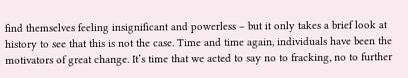find themselves feeling insignificant and powerless – but it only takes a brief look at history to see that this is not the case. Time and time again, individuals have been the motivators of great change. It’s time that we acted to say no to fracking, no to further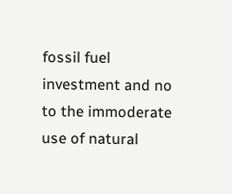fossil fuel investment and no to the immoderate use of natural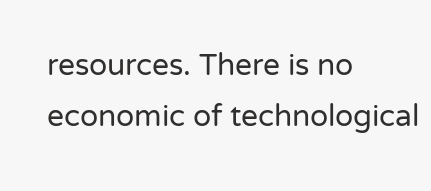resources. There is no economic of technological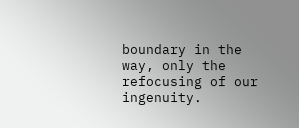boundary in the way, only the refocusing of our ingenuity.